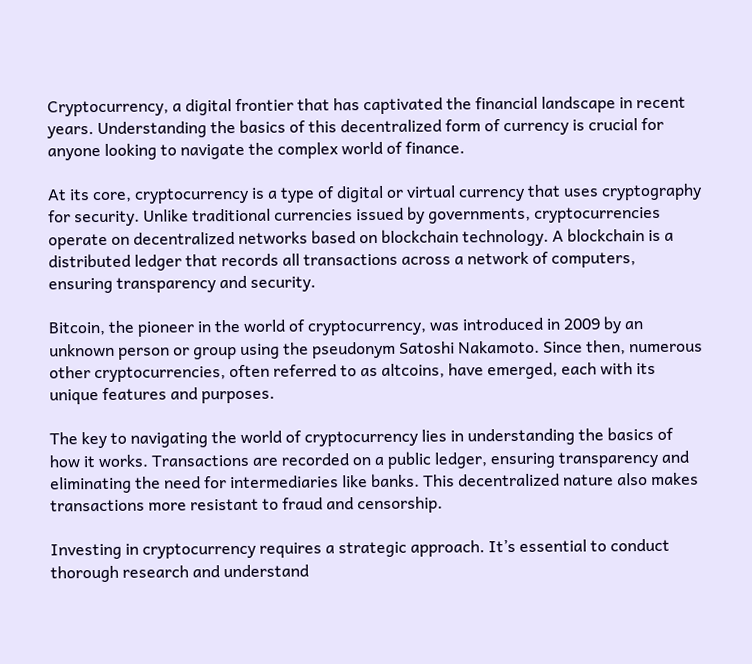Cryptocurrency, a digital frontier that has captivated the financial landscape in recent years. Understanding the basics of this decentralized form of currency is crucial for anyone looking to navigate the complex world of finance.

At its core, cryptocurrency is a type of digital or virtual currency that uses cryptography for security. Unlike traditional currencies issued by governments, cryptocurrencies operate on decentralized networks based on blockchain technology. A blockchain is a distributed ledger that records all transactions across a network of computers, ensuring transparency and security.

Bitcoin, the pioneer in the world of cryptocurrency, was introduced in 2009 by an unknown person or group using the pseudonym Satoshi Nakamoto. Since then, numerous other cryptocurrencies, often referred to as altcoins, have emerged, each with its unique features and purposes.

The key to navigating the world of cryptocurrency lies in understanding the basics of how it works. Transactions are recorded on a public ledger, ensuring transparency and eliminating the need for intermediaries like banks. This decentralized nature also makes transactions more resistant to fraud and censorship.

Investing in cryptocurrency requires a strategic approach. It’s essential to conduct thorough research and understand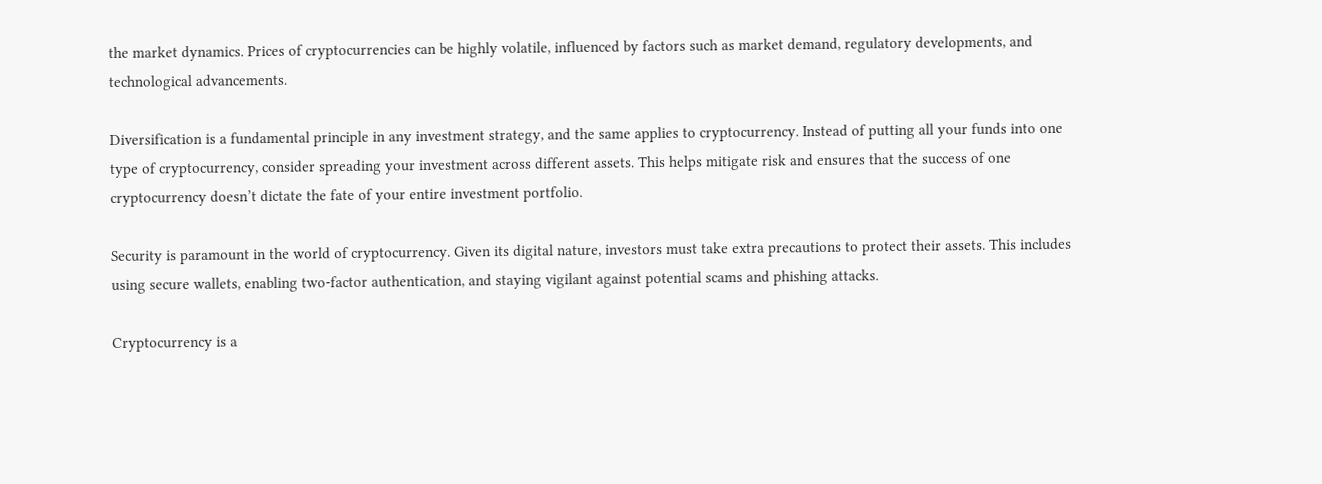the market dynamics. Prices of cryptocurrencies can be highly volatile, influenced by factors such as market demand, regulatory developments, and technological advancements.

Diversification is a fundamental principle in any investment strategy, and the same applies to cryptocurrency. Instead of putting all your funds into one type of cryptocurrency, consider spreading your investment across different assets. This helps mitigate risk and ensures that the success of one cryptocurrency doesn’t dictate the fate of your entire investment portfolio.

Security is paramount in the world of cryptocurrency. Given its digital nature, investors must take extra precautions to protect their assets. This includes using secure wallets, enabling two-factor authentication, and staying vigilant against potential scams and phishing attacks.

Cryptocurrency is a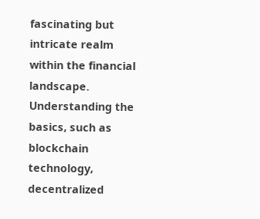fascinating but intricate realm within the financial landscape. Understanding the basics, such as blockchain technology, decentralized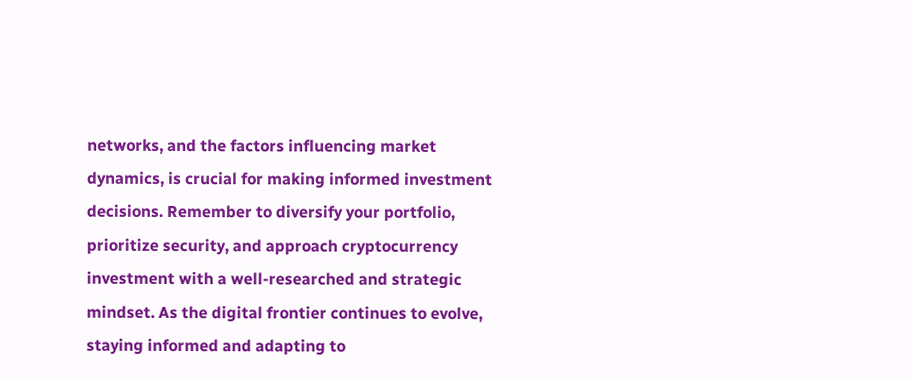networks, and the factors influencing market dynamics, is crucial for making informed investment decisions. Remember to diversify your portfolio, prioritize security, and approach cryptocurrency investment with a well-researched and strategic mindset. As the digital frontier continues to evolve, staying informed and adapting to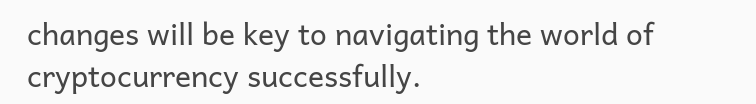changes will be key to navigating the world of cryptocurrency successfully.